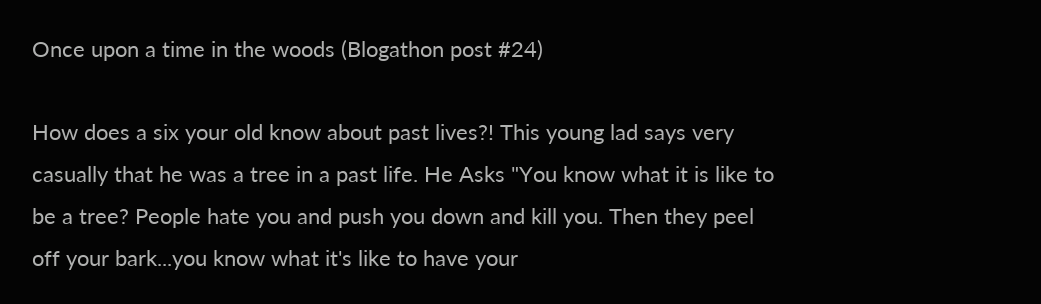Once upon a time in the woods (Blogathon post #24)

How does a six your old know about past lives?! This young lad says very casually that he was a tree in a past life. He Asks "You know what it is like to be a tree? People hate you and push you down and kill you. Then they peel off your bark...you know what it's like to have your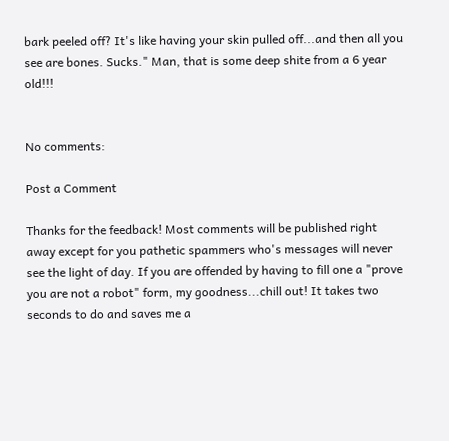bark peeled off? It's like having your skin pulled off...and then all you see are bones. Sucks." Man, that is some deep shite from a 6 year old!!!


No comments:

Post a Comment

Thanks for the feedback! Most comments will be published right away except for you pathetic spammers who's messages will never see the light of day. If you are offended by having to fill one a "prove you are not a robot" form, my goodness...chill out! It takes two seconds to do and saves me a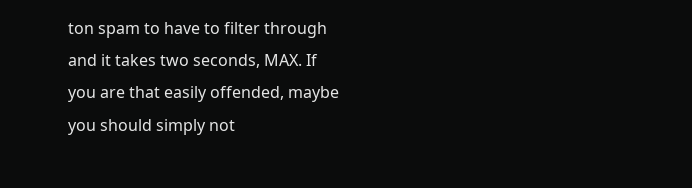ton spam to have to filter through and it takes two seconds, MAX. If you are that easily offended, maybe you should simply not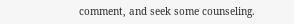comment, and seek some counseling.